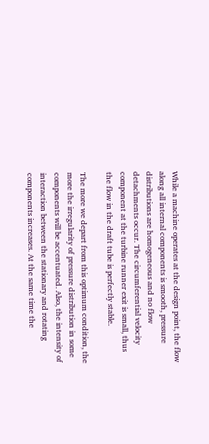While a machine operates at the design point, the flow along all internal components is smooth, pressure distributions are homogeneous and no flow detachments occur. The circumferential velocity component at the turbine runner exit is small, thus the flow in the draft tube is perfectly stable.

The more we depart from this optimum condition, the more the irregularity of pressure distribution in some components will be accentuated. Also, the intensity of interaction between the stationary and rotating components increases. At the same time the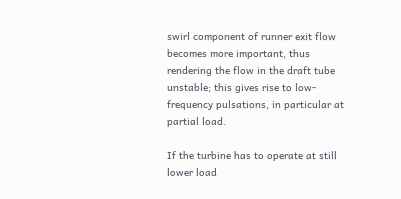swirl component of runner exit flow becomes more important, thus rendering the flow in the draft tube unstable; this gives rise to low-frequency pulsations, in particular at partial load.

If the turbine has to operate at still lower load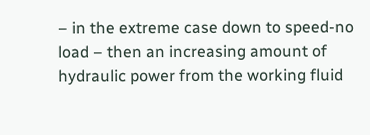– in the extreme case down to speed-no load – then an increasing amount of hydraulic power from the working fluid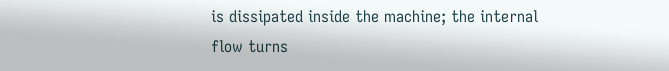is dissipated inside the machine; the internal flow turns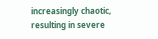increasingly chaotic, resulting in severe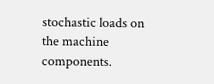stochastic loads on the machine components.